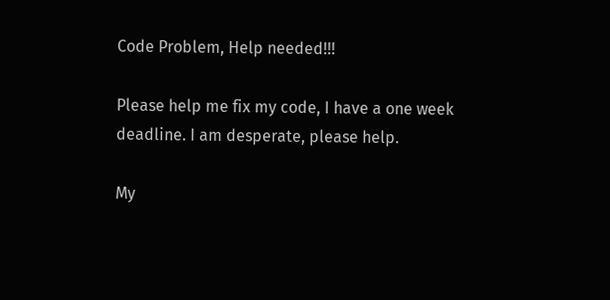Code Problem, Help needed!!!

Please help me fix my code, I have a one week deadline. I am desperate, please help.

My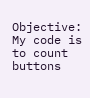Objective:
My code is to count buttons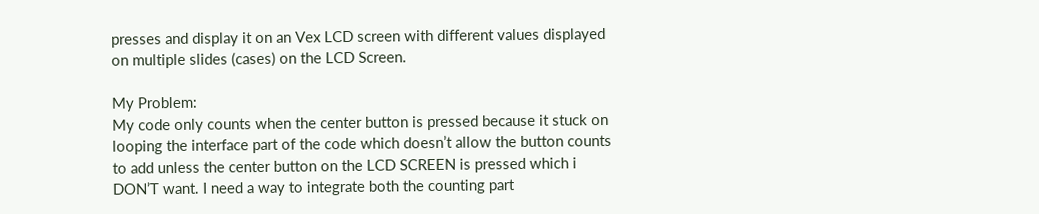presses and display it on an Vex LCD screen with different values displayed on multiple slides (cases) on the LCD Screen.

My Problem:
My code only counts when the center button is pressed because it stuck on looping the interface part of the code which doesn’t allow the button counts to add unless the center button on the LCD SCREEN is pressed which i DON’T want. I need a way to integrate both the counting part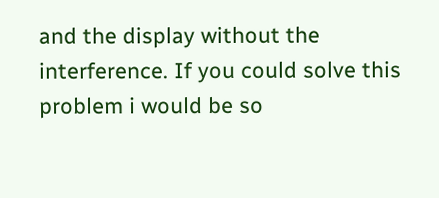and the display without the interference. If you could solve this problem i would be so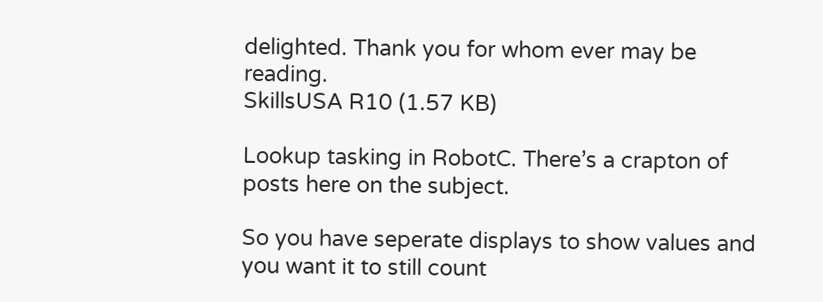delighted. Thank you for whom ever may be reading.
SkillsUSA R10 (1.57 KB)

Lookup tasking in RobotC. There’s a crapton of posts here on the subject.

So you have seperate displays to show values and you want it to still count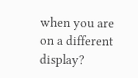when you are on a different display?